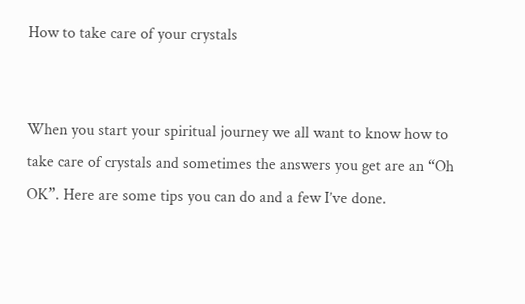How to take care of your crystals


When you start your spiritual journey we all want to know how to take care of crystals and sometimes the answers you get are an “Oh OK”. Here are some tips you can do and a few I’ve done.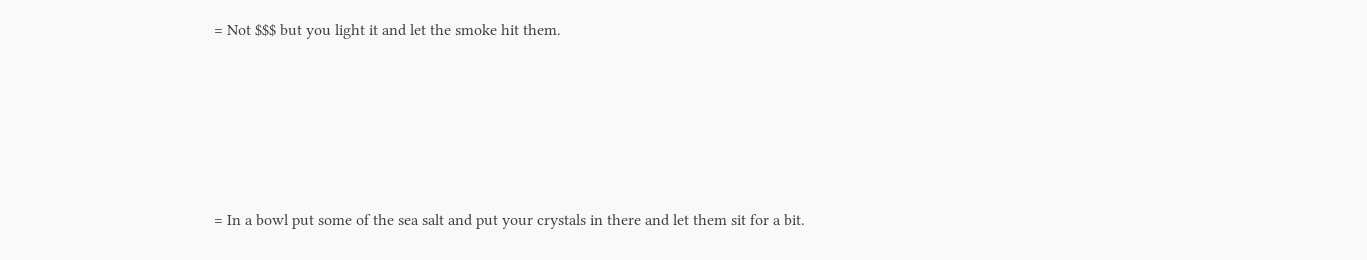= Not $$$ but you light it and let the smoke hit them.






= In a bowl put some of the sea salt and put your crystals in there and let them sit for a bit.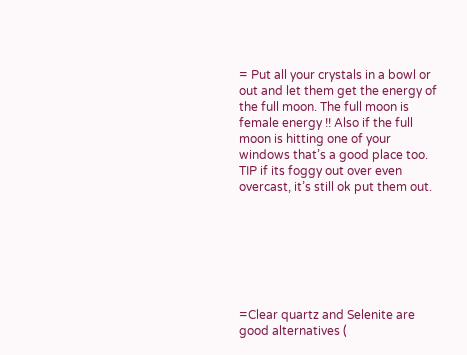= Put all your crystals in a bowl or out and let them get the energy of the full moon. The full moon is female energy !! Also if the full moon is hitting one of your windows that’s a good place too. TIP if its foggy out over even overcast, it’s still ok put them out.







=Clear quartz and Selenite are good alternatives (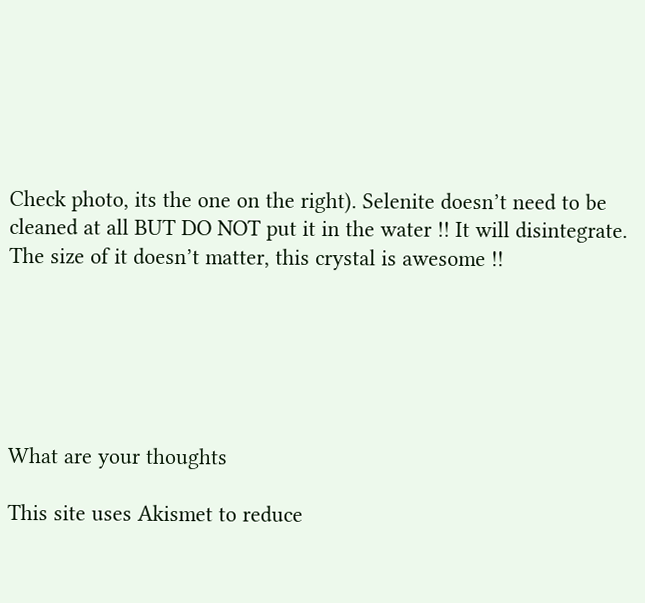Check photo, its the one on the right). Selenite doesn’t need to be cleaned at all BUT DO NOT put it in the water !! It will disintegrate. The size of it doesn’t matter, this crystal is awesome !!






What are your thoughts

This site uses Akismet to reduce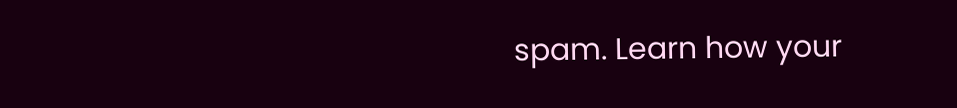spam. Learn how your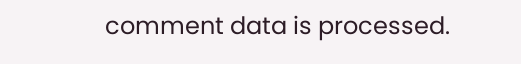comment data is processed.